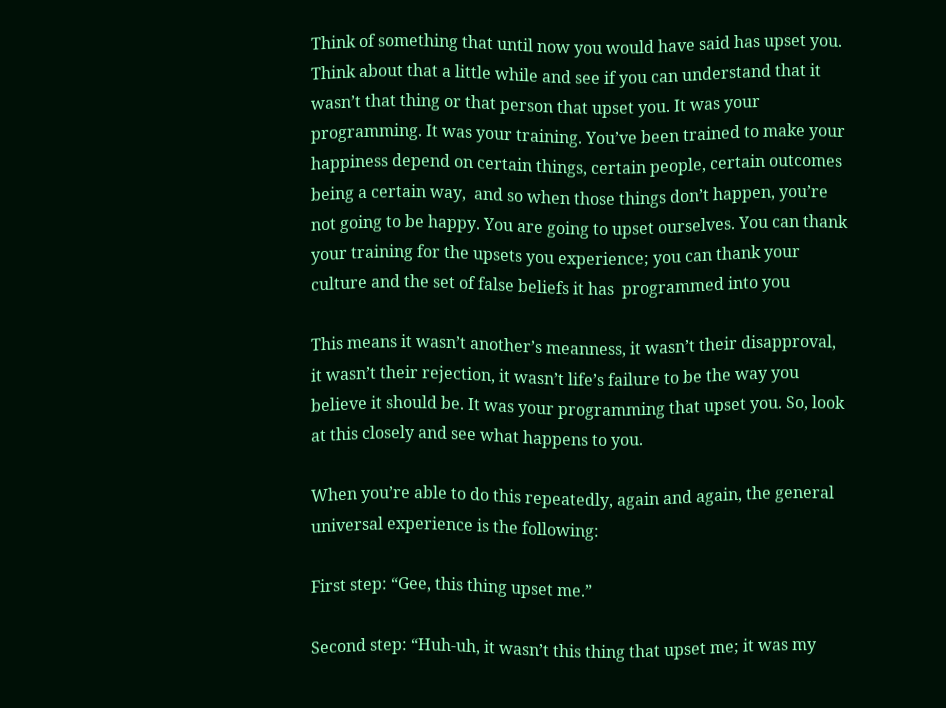Think of something that until now you would have said has upset you. Think about that a little while and see if you can understand that it wasn’t that thing or that person that upset you. It was your programming. It was your training. You’ve been trained to make your happiness depend on certain things, certain people, certain outcomes being a certain way,  and so when those things don’t happen, you’re not going to be happy. You are going to upset ourselves. You can thank your training for the upsets you experience; you can thank your culture and the set of false beliefs it has  programmed into you

This means it wasn’t another’s meanness, it wasn’t their disapproval, it wasn’t their rejection, it wasn’t life’s failure to be the way you believe it should be. It was your programming that upset you. So, look at this closely and see what happens to you.

When you’re able to do this repeatedly, again and again, the general universal experience is the following:

First step: “Gee, this thing upset me.”

Second step: “Huh-uh, it wasn’t this thing that upset me; it was my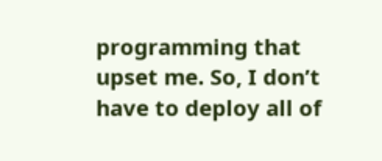programming that upset me. So, I don’t have to deploy all of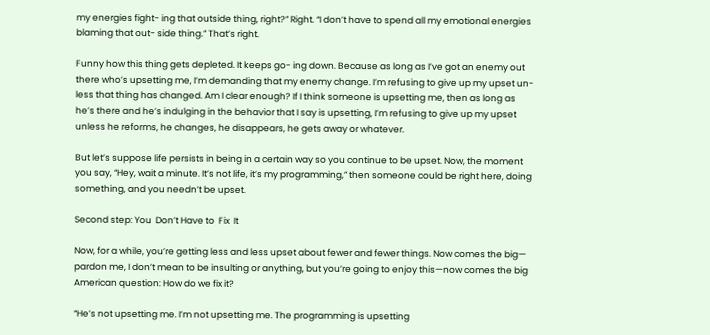my energies fight- ing that outside thing, right?” Right. “I don’t have to spend all my emotional energies blaming that out- side thing.” That’s right.

Funny how this thing gets depleted. It keeps go- ing down. Because as long as I’ve got an enemy out there who’s upsetting me, I’m demanding that my enemy change. I’m refusing to give up my upset un- less that thing has changed. Am I clear enough? If I think someone is upsetting me, then as long as he’s there and he’s indulging in the behavior that I say is upsetting, I’m refusing to give up my upset unless he reforms, he changes, he disappears, he gets away or whatever.

But let’s suppose life persists in being in a certain way so you continue to be upset. Now, the moment you say, “Hey, wait a minute. It’s not life, it’s my programming,” then someone could be right here, doing something, and you needn’t be upset.

Second step: You  Don’t Have to  Fix  It

Now, for a while, you’re getting less and less upset about fewer and fewer things. Now comes the big— pardon me, I don’t mean to be insulting or anything, but you’re going to enjoy this—now comes the big American question: How do we fix it?

“He’s not upsetting me. I’m not upsetting me. The programming is upsetting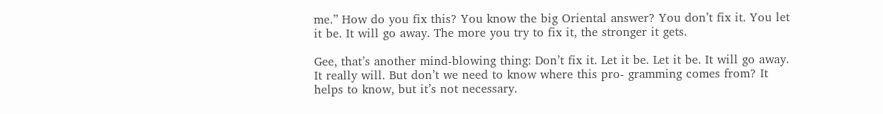me.” How do you fix this? You know the big Oriental answer? You don’t fix it. You let it be. It will go away. The more you try to fix it, the stronger it gets.

Gee, that’s another mind-blowing thing: Don’t fix it. Let it be. Let it be. It will go away. It really will. But don’t we need to know where this pro- gramming comes from? It helps to know, but it’s not necessary.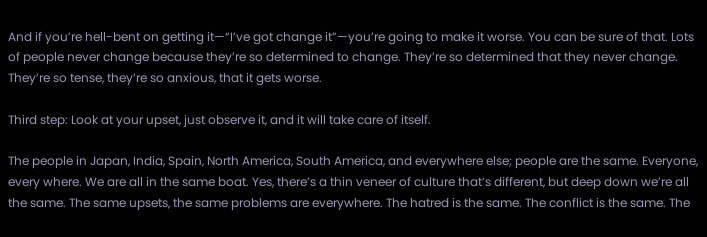And if you’re hell-bent on getting it—“I’ve got change it”—you’re going to make it worse. You can be sure of that. Lots of people never change because they’re so determined to change. They’re so determined that they never change. They’re so tense, they’re so anxious, that it gets worse.

Third step: Look at your upset, just observe it, and it will take care of itself.

The people in Japan, India, Spain, North America, South America, and everywhere else; people are the same. Everyone, every where. We are all in the same boat. Yes, there’s a thin veneer of culture that’s different, but deep down we’re all the same. The same upsets, the same problems are everywhere. The hatred is the same. The conflict is the same. The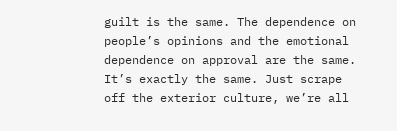guilt is the same. The dependence on people’s opinions and the emotional dependence on approval are the same. It’s exactly the same. Just scrape off the exterior culture, we’re all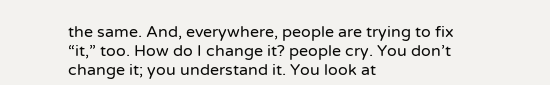the same. And, everywhere, people are trying to fix “it,” too. How do I change it? people cry. You don’t change it; you understand it. You look at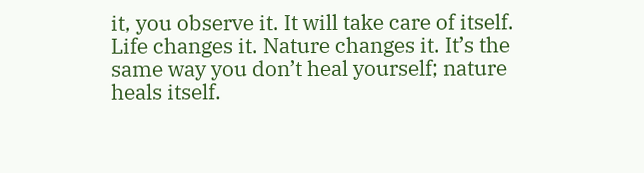it, you observe it. It will take care of itself. Life changes it. Nature changes it. It’s the same way you don’t heal yourself; nature heals itself.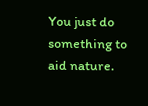You just do something to aid nature.